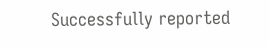Successfully reported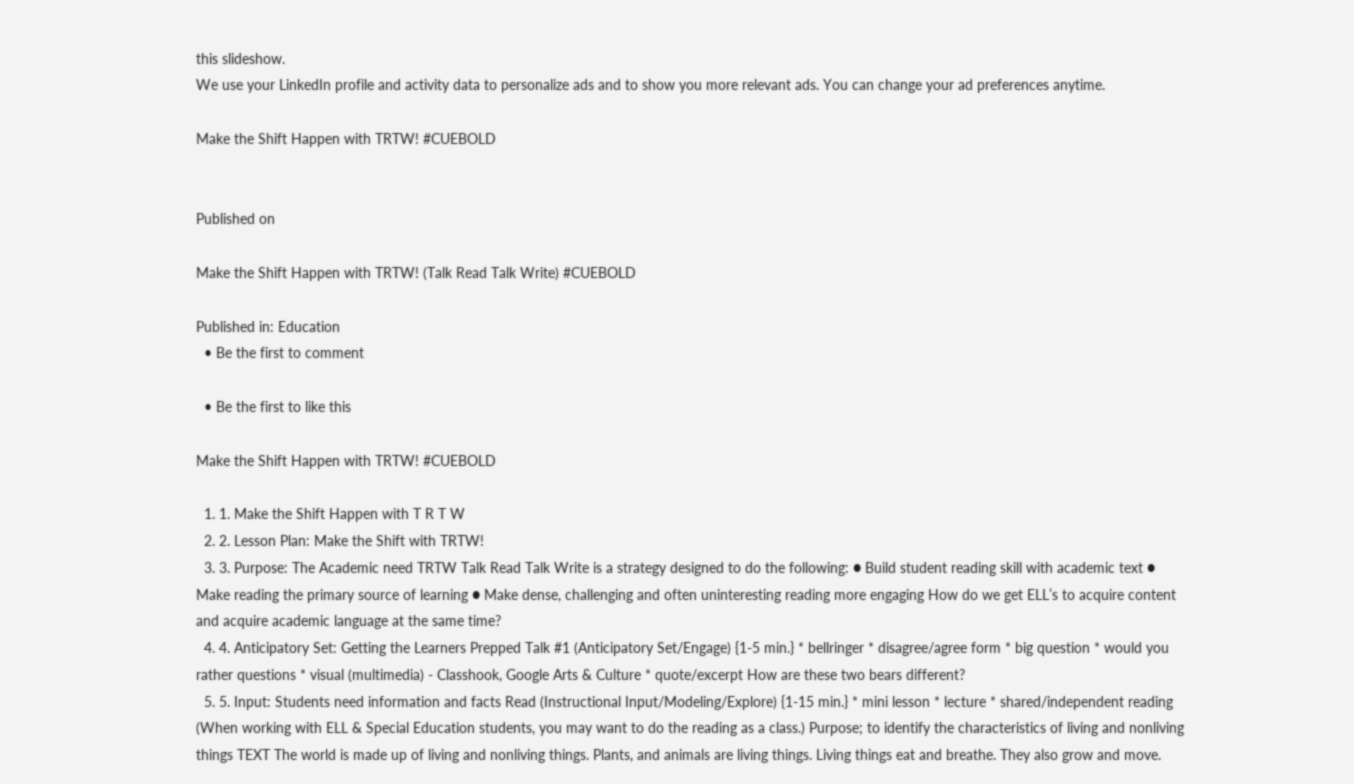this slideshow.
We use your LinkedIn profile and activity data to personalize ads and to show you more relevant ads. You can change your ad preferences anytime.

Make the Shift Happen with TRTW! #CUEBOLD


Published on

Make the Shift Happen with TRTW! (Talk Read Talk Write) #CUEBOLD

Published in: Education
  • Be the first to comment

  • Be the first to like this

Make the Shift Happen with TRTW! #CUEBOLD

  1. 1. Make the Shift Happen with T R T W
  2. 2. Lesson Plan: Make the Shift with TRTW!
  3. 3. Purpose: The Academic need TRTW Talk Read Talk Write is a strategy designed to do the following: ● Build student reading skill with academic text ● Make reading the primary source of learning ● Make dense, challenging and often uninteresting reading more engaging How do we get ELL’s to acquire content and acquire academic language at the same time?
  4. 4. Anticipatory Set: Getting the Learners Prepped Talk #1 (Anticipatory Set/Engage) {1-5 min.} * bellringer * disagree/agree form * big question * would you rather questions * visual (multimedia) - Classhook, Google Arts & Culture * quote/excerpt How are these two bears different?
  5. 5. Input: Students need information and facts Read (Instructional Input/Modeling/Explore) {1-15 min.} * mini lesson * lecture * shared/independent reading (When working with ELL & Special Education students, you may want to do the reading as a class.) Purpose; to identify the characteristics of living and nonliving things TEXT The world is made up of living and nonliving things. Plants, and animals are living things. Living things eat and breathe. They also grow and move.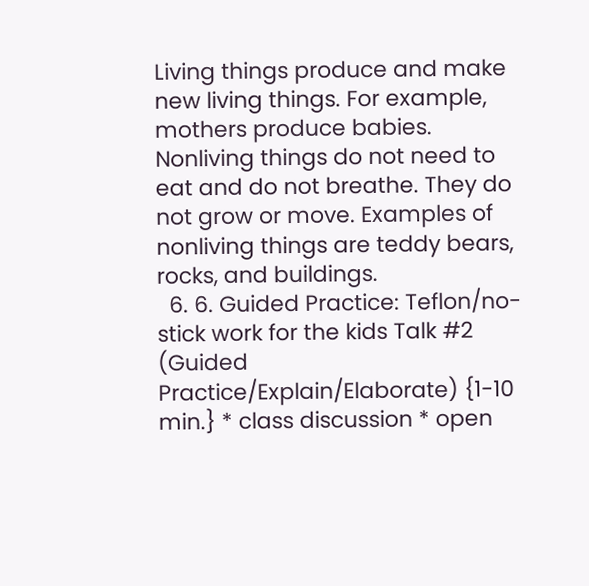Living things produce and make new living things. For example, mothers produce babies. Nonliving things do not need to eat and do not breathe. They do not grow or move. Examples of nonliving things are teddy bears, rocks, and buildings.
  6. 6. Guided Practice: Teflon/no-stick work for the kids Talk #2 (Guided Practice/Explain/Elaborate) {1-10 min.} * class discussion * open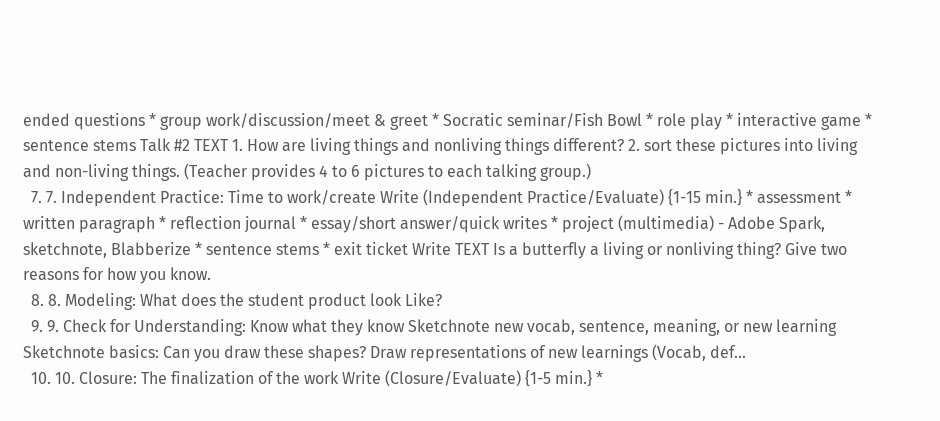ended questions * group work/discussion/meet & greet * Socratic seminar/Fish Bowl * role play * interactive game * sentence stems Talk #2 TEXT 1. How are living things and nonliving things different? 2. sort these pictures into living and non-living things. (Teacher provides 4 to 6 pictures to each talking group.)
  7. 7. Independent Practice: Time to work/create Write (Independent Practice/Evaluate) {1-15 min.} * assessment * written paragraph * reflection journal * essay/short answer/quick writes * project (multimedia) - Adobe Spark, sketchnote, Blabberize * sentence stems * exit ticket Write TEXT Is a butterfly a living or nonliving thing? Give two reasons for how you know.
  8. 8. Modeling: What does the student product look Like?
  9. 9. Check for Understanding: Know what they know Sketchnote new vocab, sentence, meaning, or new learning Sketchnote basics: Can you draw these shapes? Draw representations of new learnings (Vocab, def...
  10. 10. Closure: The finalization of the work Write (Closure/Evaluate) {1-5 min.} *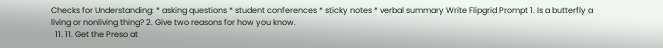Checks for Understanding: * asking questions * student conferences * sticky notes * verbal summary Write Flipgrid Prompt 1. Is a butterfly a living or nonliving thing? 2. Give two reasons for how you know.
  11. 11. Get the Preso at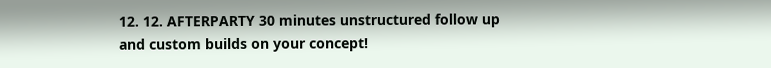12. 12. AFTERPARTY 30 minutes unstructured follow up and custom builds on your concept!